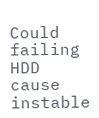Could failing HDD cause instable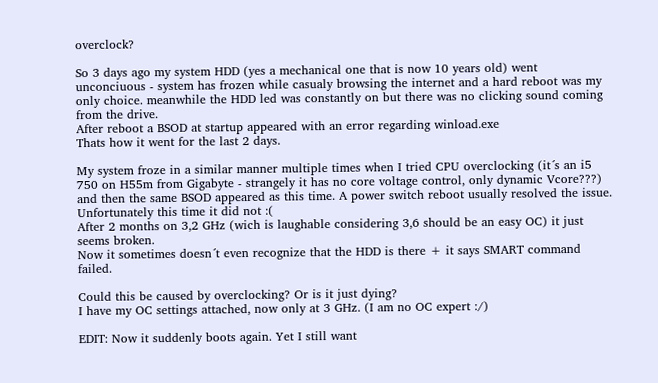overclock?

So 3 days ago my system HDD (yes a mechanical one that is now 10 years old) went unconciuous - system has frozen while casualy browsing the internet and a hard reboot was my only choice. meanwhile the HDD led was constantly on but there was no clicking sound coming from the drive.
After reboot a BSOD at startup appeared with an error regarding winload.exe
Thats how it went for the last 2 days.

My system froze in a similar manner multiple times when I tried CPU overclocking (it´s an i5 750 on H55m from Gigabyte - strangely it has no core voltage control, only dynamic Vcore???) and then the same BSOD appeared as this time. A power switch reboot usually resolved the issue.
Unfortunately this time it did not :(
After 2 months on 3,2 GHz (wich is laughable considering 3,6 should be an easy OC) it just seems broken.
Now it sometimes doesn´t even recognize that the HDD is there + it says SMART command failed.

Could this be caused by overclocking? Or is it just dying?
I have my OC settings attached, now only at 3 GHz. (I am no OC expert :/)

EDIT: Now it suddenly boots again. Yet I still want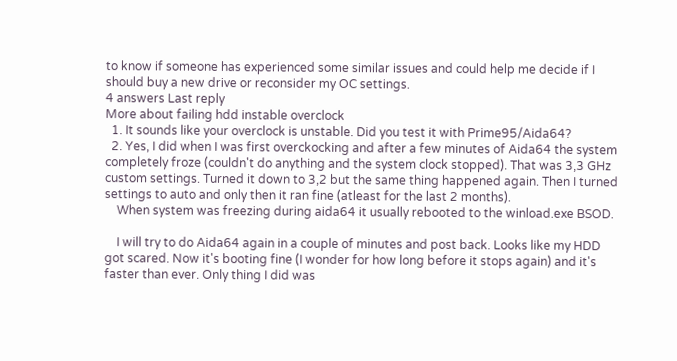to know if someone has experienced some similar issues and could help me decide if I should buy a new drive or reconsider my OC settings.
4 answers Last reply
More about failing hdd instable overclock
  1. It sounds like your overclock is unstable. Did you test it with Prime95/Aida64?
  2. Yes, I did when I was first overckocking and after a few minutes of Aida64 the system completely froze (couldn't do anything and the system clock stopped). That was 3,3 GHz custom settings. Turned it down to 3,2 but the same thing happened again. Then I turned settings to auto and only then it ran fine (atleast for the last 2 months).
    When system was freezing during aida64 it usually rebooted to the winload.exe BSOD.

    I will try to do Aida64 again in a couple of minutes and post back. Looks like my HDD got scared. Now it's booting fine (I wonder for how long before it stops again) and it's faster than ever. Only thing I did was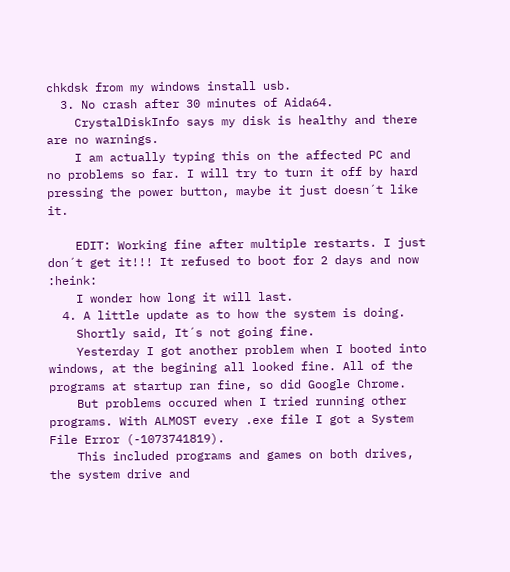chkdsk from my windows install usb.
  3. No crash after 30 minutes of Aida64.
    CrystalDiskInfo says my disk is healthy and there are no warnings.
    I am actually typing this on the affected PC and no problems so far. I will try to turn it off by hard pressing the power button, maybe it just doesn´t like it.

    EDIT: Working fine after multiple restarts. I just don´t get it!!! It refused to boot for 2 days and now :heink:
    I wonder how long it will last.
  4. A little update as to how the system is doing.
    Shortly said, It´s not going fine.
    Yesterday I got another problem when I booted into windows, at the begining all looked fine. All of the programs at startup ran fine, so did Google Chrome.
    But problems occured when I tried running other programs. With ALMOST every .exe file I got a System File Error (-1073741819).
    This included programs and games on both drives, the system drive and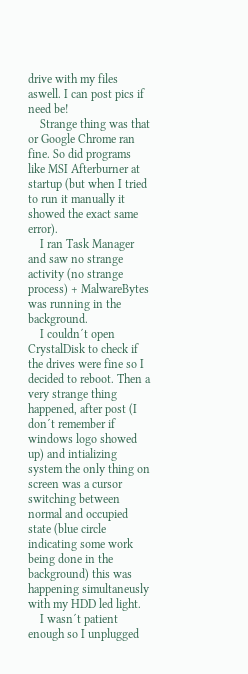drive with my files aswell. I can post pics if need be!
    Strange thing was that or Google Chrome ran fine. So did programs like MSI Afterburner at startup (but when I tried to run it manually it showed the exact same error).
    I ran Task Manager and saw no strange activity (no strange process) + MalwareBytes was running in the background.
    I couldn´t open CrystalDisk to check if the drives were fine so I decided to reboot. Then a very strange thing happened, after post (I don´t remember if windows logo showed up) and intializing system the only thing on screen was a cursor switching between normal and occupied state (blue circle indicating some work being done in the background) this was happening simultaneusly with my HDD led light.
    I wasn´t patient enough so I unplugged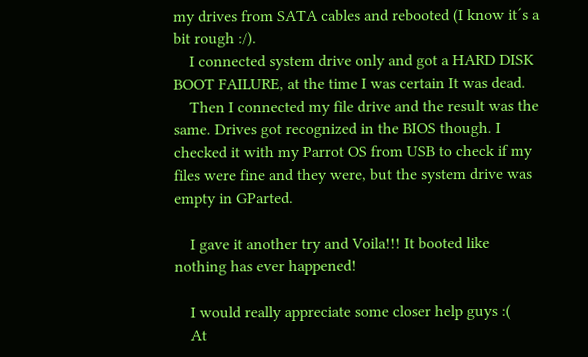my drives from SATA cables and rebooted (I know it´s a bit rough :/).
    I connected system drive only and got a HARD DISK BOOT FAILURE, at the time I was certain It was dead.
    Then I connected my file drive and the result was the same. Drives got recognized in the BIOS though. I checked it with my Parrot OS from USB to check if my files were fine and they were, but the system drive was empty in GParted.

    I gave it another try and Voila!!! It booted like nothing has ever happened!

    I would really appreciate some closer help guys :(
    At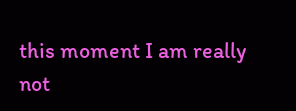this moment I am really not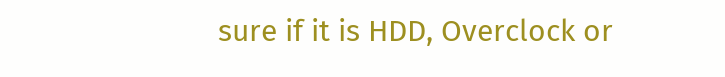sure if it is HDD, Overclock or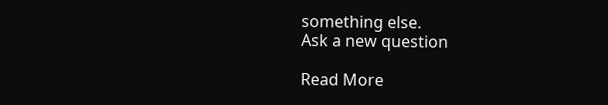something else.
Ask a new question

Read More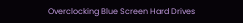Overclocking Blue Screen Hard Drives